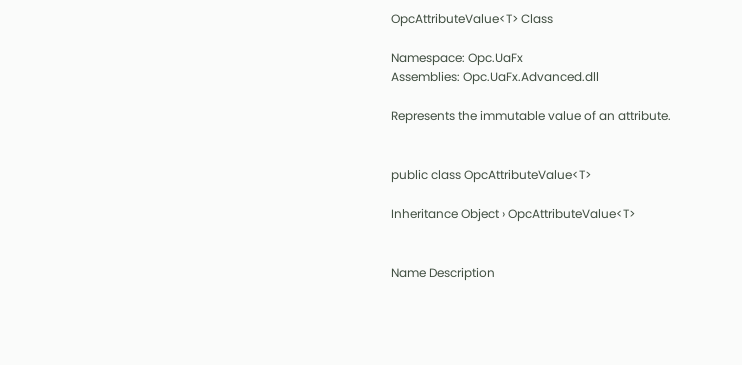OpcAttributeValue<T> Class

Namespace: Opc.UaFx
Assemblies: Opc.UaFx.Advanced.dll

Represents the immutable value of an attribute.


public class OpcAttributeValue<T>

Inheritance Object › OpcAttributeValue<T>


Name Description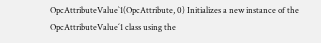OpcAttributeValue`1(OpcAttribute, 0) Initializes a new instance of the OpcAttributeValue´1 class using the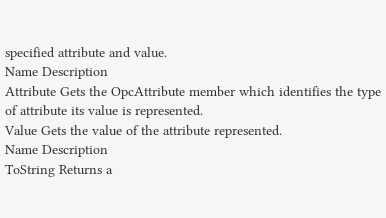specified attribute and value.
Name Description
Attribute Gets the OpcAttribute member which identifies the type of attribute its value is represented.
Value Gets the value of the attribute represented.
Name Description
ToString Returns a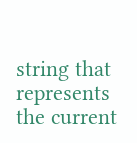string that represents the current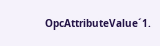OpcAttributeValue´1.